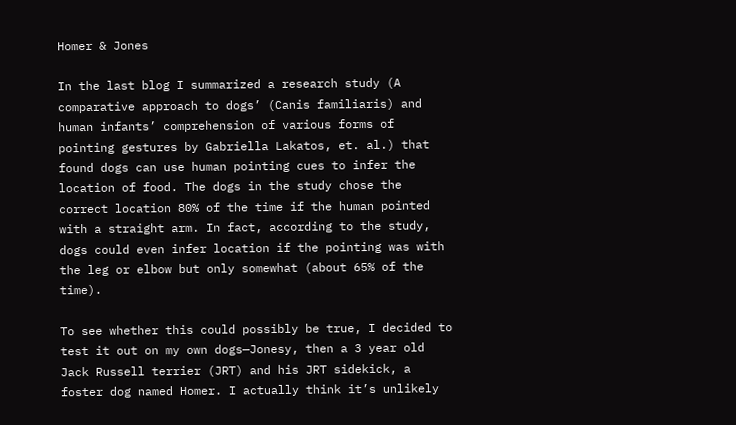Homer & Jones

In the last blog I summarized a research study (A comparative approach to dogs’ (Canis familiaris) and human infants’ comprehension of various forms of pointing gestures by Gabriella Lakatos, et. al.) that found dogs can use human pointing cues to infer the location of food. The dogs in the study chose the correct location 80% of the time if the human pointed with a straight arm. In fact, according to the study, dogs could even infer location if the pointing was with the leg or elbow but only somewhat (about 65% of the time).

To see whether this could possibly be true, I decided to test it out on my own dogs—Jonesy, then a 3 year old Jack Russell terrier (JRT) and his JRT sidekick, a foster dog named Homer. I actually think it’s unlikely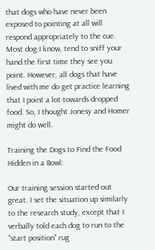that dogs who have never been exposed to pointing at all will respond appropriately to the cue. Most dog I know, tend to sniff your hand the first time they see you point. However, all dogs that have lived with me do get practice learning that I point a lot towards dropped food. So, I thought Jonesy and Homer might do well.

Training the Dogs to Find the Food Hidden in a Bowl:

Our training session started out great. I set the situation up similarly to the research study, except that I verbally told each dog to run to the “start position” rug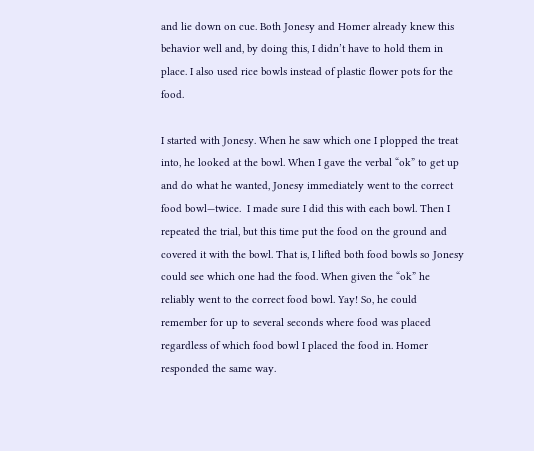and lie down on cue. Both Jonesy and Homer already knew this behavior well and, by doing this, I didn’t have to hold them in place. I also used rice bowls instead of plastic flower pots for the food.

I started with Jonesy. When he saw which one I plopped the treat into, he looked at the bowl. When I gave the verbal “ok” to get up and do what he wanted, Jonesy immediately went to the correct food bowl—twice.  I made sure I did this with each bowl. Then I repeated the trial, but this time put the food on the ground and covered it with the bowl. That is, I lifted both food bowls so Jonesy could see which one had the food. When given the “ok” he reliably went to the correct food bowl. Yay! So, he could remember for up to several seconds where food was placed regardless of which food bowl I placed the food in. Homer responded the same way.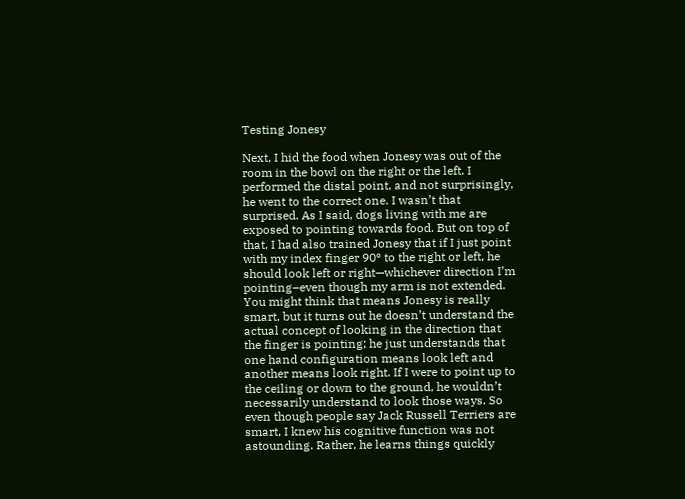Testing Jonesy

Next, I hid the food when Jonesy was out of the room in the bowl on the right or the left. I performed the distal point, and not surprisingly, he went to the correct one. I wasn’t that surprised. As I said, dogs living with me are exposed to pointing towards food. But on top of that, I had also trained Jonesy that if I just point with my index finger 90º to the right or left, he should look left or right—whichever direction I’m pointing–even though my arm is not extended. You might think that means Jonesy is really smart, but it turns out he doesn’t understand the actual concept of looking in the direction that the finger is pointing; he just understands that one hand configuration means look left and another means look right. If I were to point up to the ceiling or down to the ground, he wouldn’t necessarily understand to look those ways. So even though people say Jack Russell Terriers are smart, I knew his cognitive function was not astounding. Rather, he learns things quickly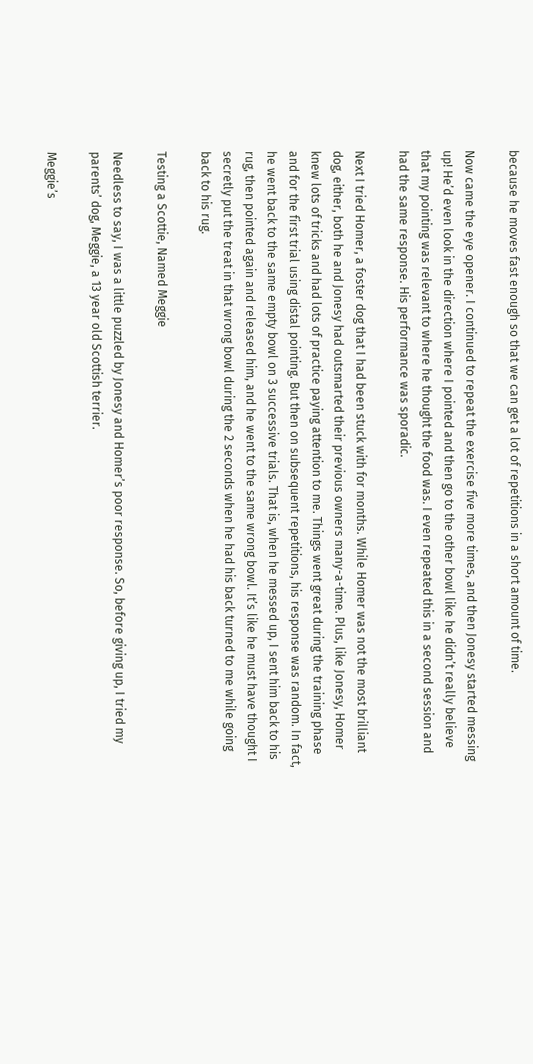because he moves fast enough so that we can get a lot of repetitions in a short amount of time.

Now came the eye opener. I continued to repeat the exercise five more times, and then Jonesy started messing up! He’d even look in the direction where I pointed and then go to the other bowl like he didn’t really believe that my pointing was relevant to where he thought the food was. I even repeated this in a second session and had the same response. His performance was sporadic.

Next I tried Homer, a foster dog that I had been stuck with for months. While Homer was not the most brilliant dog, either, both he and Jonesy had outsmarted their previous owners many-a-time. Plus, like Jonesy, Homer knew lots of tricks and had lots of practice paying attention to me. Things went great during the training phase and for the first trial using distal pointing. But then on subsequent repetitions, his response was random. In fact, he went back to the same empty bowl on 3 successive trials. That is, when he messed up, I sent him back to his rug, then pointed again and released him, and he went to the same wrong bowl. It’s like he must have thought I secretly put the treat in that wrong bowl during the 2 seconds when he had his back turned to me while going back to his rug.

Testing a Scottie, Named Meggie

Needless to say, I was a little puzzled by Jonesy and Homer’s poor response. So, before giving up, I tried my parents’ dog, Meggie, a 13 year old Scottish terrier.

Meggie’s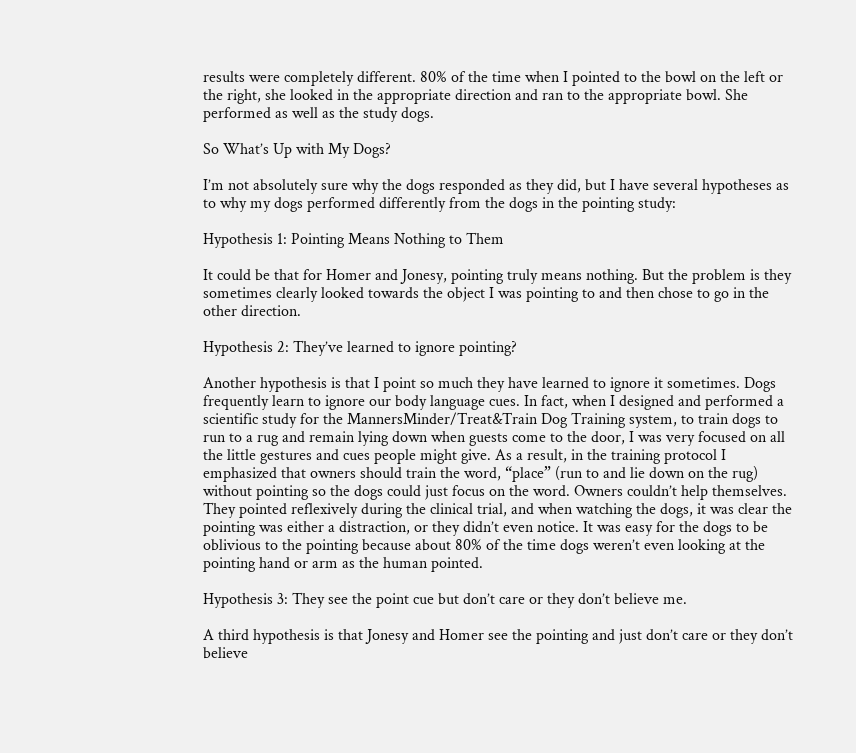results were completely different. 80% of the time when I pointed to the bowl on the left or the right, she looked in the appropriate direction and ran to the appropriate bowl. She performed as well as the study dogs.

So What’s Up with My Dogs?

I’m not absolutely sure why the dogs responded as they did, but I have several hypotheses as to why my dogs performed differently from the dogs in the pointing study:

Hypothesis 1: Pointing Means Nothing to Them

It could be that for Homer and Jonesy, pointing truly means nothing. But the problem is they sometimes clearly looked towards the object I was pointing to and then chose to go in the other direction.

Hypothesis 2: They’ve learned to ignore pointing?

Another hypothesis is that I point so much they have learned to ignore it sometimes. Dogs frequently learn to ignore our body language cues. In fact, when I designed and performed a scientific study for the MannersMinder/Treat&Train Dog Training system, to train dogs to run to a rug and remain lying down when guests come to the door, I was very focused on all the little gestures and cues people might give. As a result, in the training protocol I emphasized that owners should train the word, “place” (run to and lie down on the rug) without pointing so the dogs could just focus on the word. Owners couldn’t help themselves. They pointed reflexively during the clinical trial, and when watching the dogs, it was clear the pointing was either a distraction, or they didn’t even notice. It was easy for the dogs to be oblivious to the pointing because about 80% of the time dogs weren’t even looking at the pointing hand or arm as the human pointed.

Hypothesis 3: They see the point cue but don’t care or they don’t believe me.

A third hypothesis is that Jonesy and Homer see the pointing and just don’t care or they don’t believe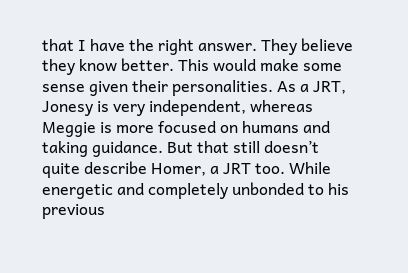that I have the right answer. They believe they know better. This would make some sense given their personalities. As a JRT, Jonesy is very independent, whereas Meggie is more focused on humans and taking guidance. But that still doesn’t quite describe Homer, a JRT too. While energetic and completely unbonded to his previous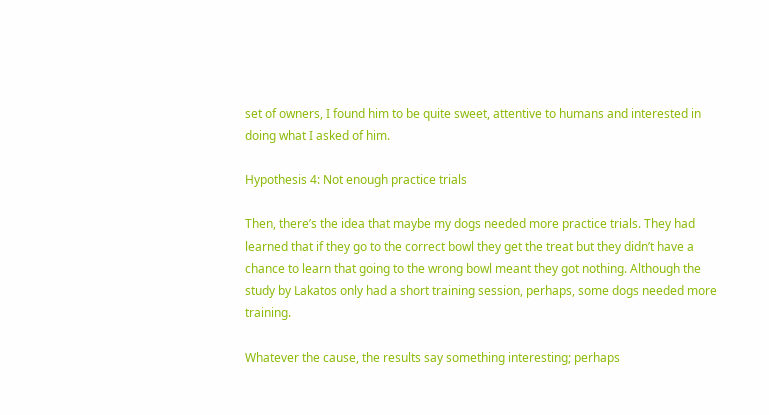set of owners, I found him to be quite sweet, attentive to humans and interested in doing what I asked of him.

Hypothesis 4: Not enough practice trials

Then, there’s the idea that maybe my dogs needed more practice trials. They had learned that if they go to the correct bowl they get the treat but they didn’t have a chance to learn that going to the wrong bowl meant they got nothing. Although the study by Lakatos only had a short training session, perhaps, some dogs needed more training.

Whatever the cause, the results say something interesting; perhaps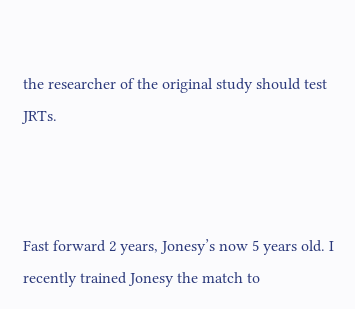the researcher of the original study should test JRTs.



Fast forward 2 years, Jonesy’s now 5 years old. I recently trained Jonesy the match to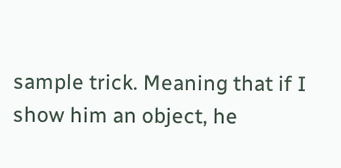sample trick. Meaning that if I show him an object, he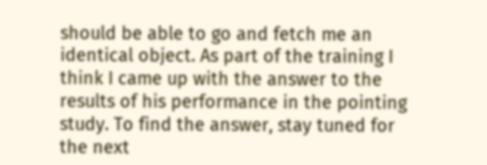should be able to go and fetch me an identical object. As part of the training I think I came up with the answer to the results of his performance in the pointing study. To find the answer, stay tuned for the next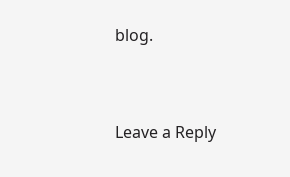blog.


Leave a Reply